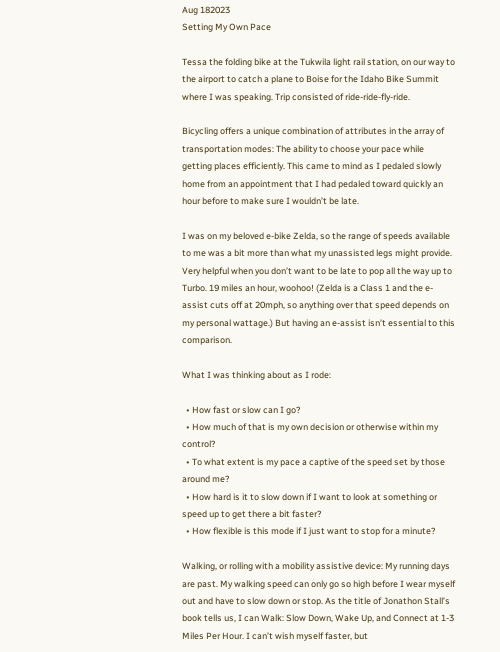Aug 182023
Setting My Own Pace

Tessa the folding bike at the Tukwila light rail station, on our way to the airport to catch a plane to Boise for the Idaho Bike Summit where I was speaking. Trip consisted of ride-ride-fly-ride.

Bicycling offers a unique combination of attributes in the array of transportation modes: The ability to choose your pace while getting places efficiently. This came to mind as I pedaled slowly home from an appointment that I had pedaled toward quickly an hour before to make sure I wouldn’t be late.

I was on my beloved e-bike Zelda, so the range of speeds available to me was a bit more than what my unassisted legs might provide. Very helpful when you don’t want to be late to pop all the way up to Turbo. 19 miles an hour, woohoo! (Zelda is a Class 1 and the e-assist cuts off at 20mph, so anything over that speed depends on my personal wattage.) But having an e-assist isn’t essential to this comparison.

What I was thinking about as I rode:

  • How fast or slow can I go?
  • How much of that is my own decision or otherwise within my control?
  • To what extent is my pace a captive of the speed set by those around me?
  • How hard is it to slow down if I want to look at something or speed up to get there a bit faster?
  • How flexible is this mode if I just want to stop for a minute?

Walking, or rolling with a mobility assistive device: My running days are past. My walking speed can only go so high before I wear myself out and have to slow down or stop. As the title of Jonathon Stall’s book tells us, I can Walk: Slow Down, Wake Up, and Connect at 1-3 Miles Per Hour. I can’t wish myself faster, but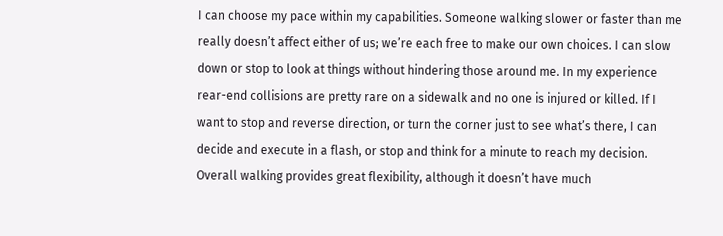I can choose my pace within my capabilities. Someone walking slower or faster than me really doesn’t affect either of us; we’re each free to make our own choices. I can slow down or stop to look at things without hindering those around me. In my experience rear-end collisions are pretty rare on a sidewalk and no one is injured or killed. If I want to stop and reverse direction, or turn the corner just to see what’s there, I can decide and execute in a flash, or stop and think for a minute to reach my decision. Overall walking provides great flexibility, although it doesn’t have much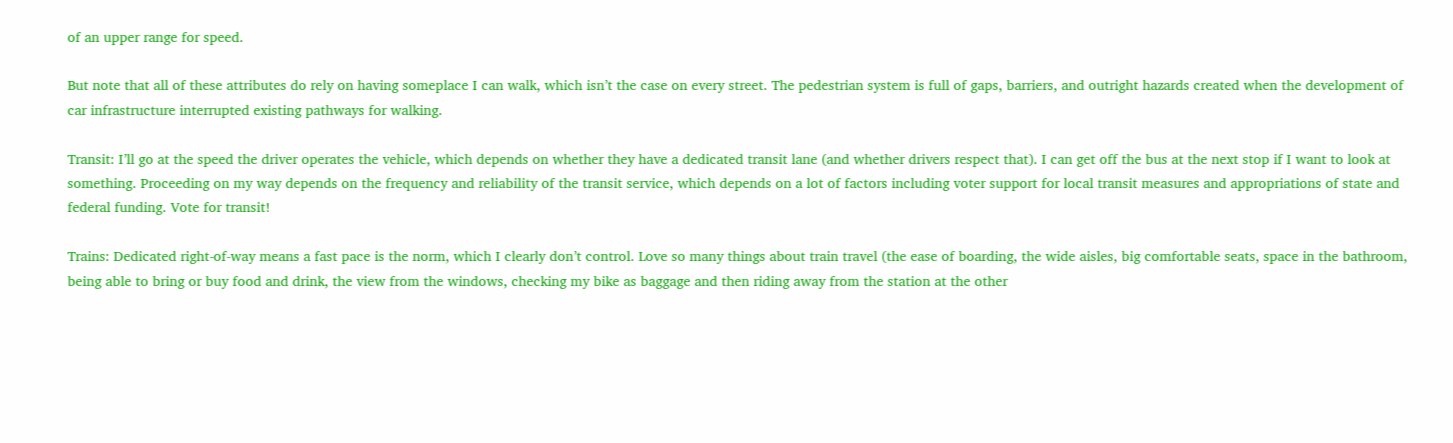of an upper range for speed.

But note that all of these attributes do rely on having someplace I can walk, which isn’t the case on every street. The pedestrian system is full of gaps, barriers, and outright hazards created when the development of car infrastructure interrupted existing pathways for walking.

Transit: I’ll go at the speed the driver operates the vehicle, which depends on whether they have a dedicated transit lane (and whether drivers respect that). I can get off the bus at the next stop if I want to look at something. Proceeding on my way depends on the frequency and reliability of the transit service, which depends on a lot of factors including voter support for local transit measures and appropriations of state and federal funding. Vote for transit!

Trains: Dedicated right-of-way means a fast pace is the norm, which I clearly don’t control. Love so many things about train travel (the ease of boarding, the wide aisles, big comfortable seats, space in the bathroom, being able to bring or buy food and drink, the view from the windows, checking my bike as baggage and then riding away from the station at the other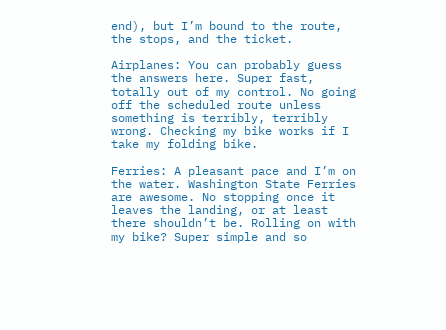end), but I’m bound to the route, the stops, and the ticket.

Airplanes: You can probably guess the answers here. Super fast, totally out of my control. No going off the scheduled route unless something is terribly, terribly wrong. Checking my bike works if I take my folding bike.

Ferries: A pleasant pace and I’m on the water. Washington State Ferries are awesome. No stopping once it leaves the landing, or at least there shouldn’t be. Rolling on with my bike? Super simple and so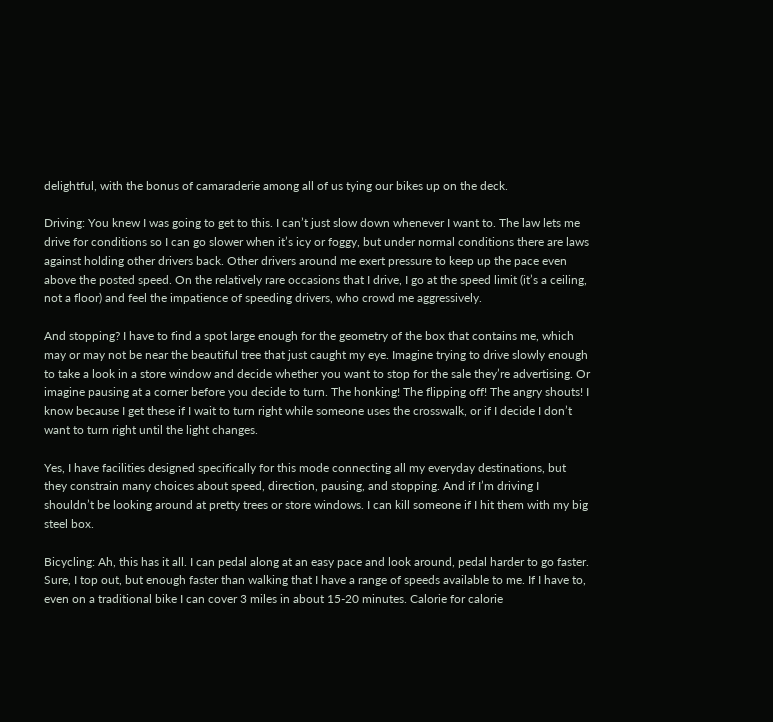delightful, with the bonus of camaraderie among all of us tying our bikes up on the deck.

Driving: You knew I was going to get to this. I can’t just slow down whenever I want to. The law lets me drive for conditions so I can go slower when it’s icy or foggy, but under normal conditions there are laws against holding other drivers back. Other drivers around me exert pressure to keep up the pace even above the posted speed. On the relatively rare occasions that I drive, I go at the speed limit (it’s a ceiling, not a floor) and feel the impatience of speeding drivers, who crowd me aggressively.

And stopping? I have to find a spot large enough for the geometry of the box that contains me, which may or may not be near the beautiful tree that just caught my eye. Imagine trying to drive slowly enough to take a look in a store window and decide whether you want to stop for the sale they’re advertising. Or imagine pausing at a corner before you decide to turn. The honking! The flipping off! The angry shouts! I know because I get these if I wait to turn right while someone uses the crosswalk, or if I decide I don’t want to turn right until the light changes.

Yes, I have facilities designed specifically for this mode connecting all my everyday destinations, but they constrain many choices about speed, direction, pausing, and stopping. And if I’m driving I shouldn’t be looking around at pretty trees or store windows. I can kill someone if I hit them with my big steel box.

Bicycling: Ah, this has it all. I can pedal along at an easy pace and look around, pedal harder to go faster. Sure, I top out, but enough faster than walking that I have a range of speeds available to me. If I have to, even on a traditional bike I can cover 3 miles in about 15-20 minutes. Calorie for calorie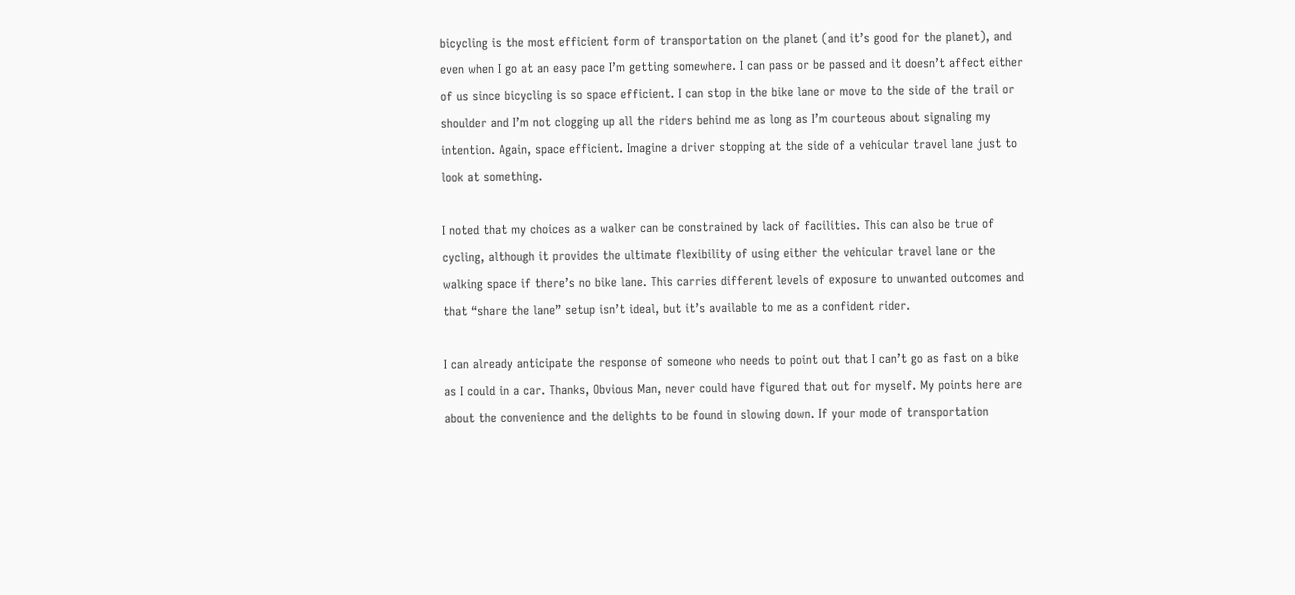bicycling is the most efficient form of transportation on the planet (and it’s good for the planet), and even when I go at an easy pace I’m getting somewhere. I can pass or be passed and it doesn’t affect either of us since bicycling is so space efficient. I can stop in the bike lane or move to the side of the trail or shoulder and I’m not clogging up all the riders behind me as long as I’m courteous about signaling my intention. Again, space efficient. Imagine a driver stopping at the side of a vehicular travel lane just to look at something.

I noted that my choices as a walker can be constrained by lack of facilities. This can also be true of cycling, although it provides the ultimate flexibility of using either the vehicular travel lane or the walking space if there’s no bike lane. This carries different levels of exposure to unwanted outcomes and that “share the lane” setup isn’t ideal, but it’s available to me as a confident rider.

I can already anticipate the response of someone who needs to point out that I can’t go as fast on a bike as I could in a car. Thanks, Obvious Man, never could have figured that out for myself. My points here are about the convenience and the delights to be found in slowing down. If your mode of transportation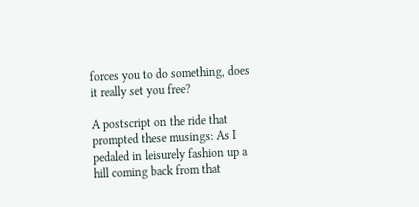forces you to do something, does it really set you free?

A postscript on the ride that prompted these musings: As I pedaled in leisurely fashion up a hill coming back from that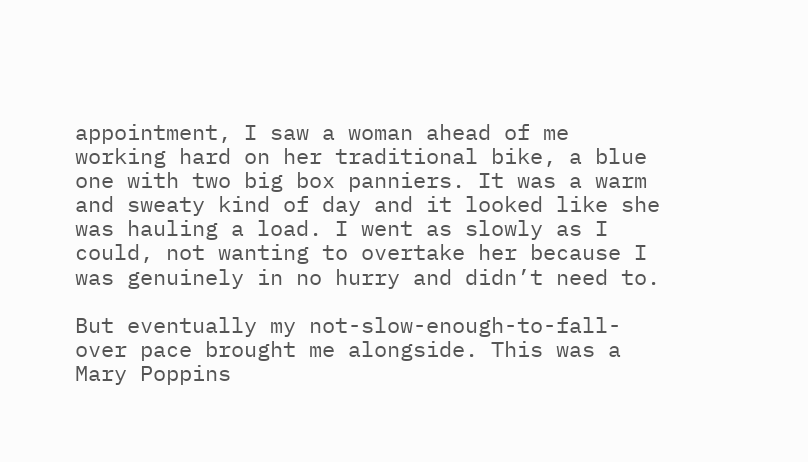appointment, I saw a woman ahead of me working hard on her traditional bike, a blue one with two big box panniers. It was a warm and sweaty kind of day and it looked like she was hauling a load. I went as slowly as I could, not wanting to overtake her because I was genuinely in no hurry and didn’t need to.

But eventually my not-slow-enough-to-fall-over pace brought me alongside. This was a Mary Poppins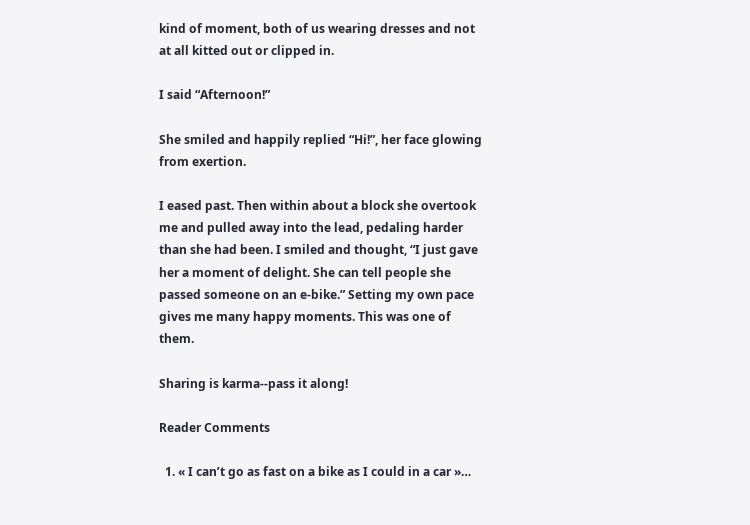kind of moment, both of us wearing dresses and not at all kitted out or clipped in.

I said “Afternoon!”

She smiled and happily replied “Hi!”, her face glowing from exertion.

I eased past. Then within about a block she overtook me and pulled away into the lead, pedaling harder than she had been. I smiled and thought, “I just gave her a moment of delight. She can tell people she passed someone on an e-bike.” Setting my own pace gives me many happy moments. This was one of them.

Sharing is karma--pass it along!

Reader Comments

  1. « I can’t go as fast on a bike as I could in a car »…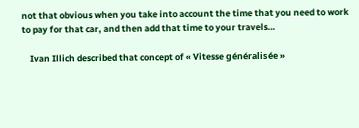not that obvious when you take into account the time that you need to work to pay for that car, and then add that time to your travels…

    Ivan Illich described that concept of « Vitesse généralisée »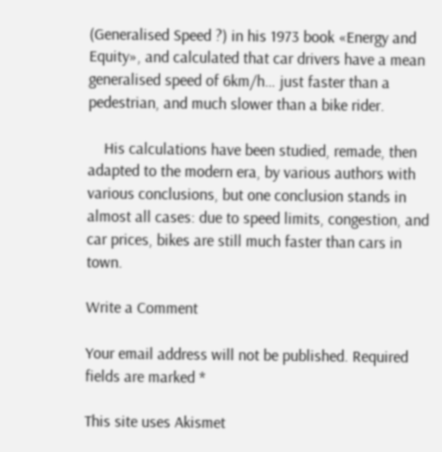(Generalised Speed ?) in his 1973 book «Energy and Equity», and calculated that car drivers have a mean generalised speed of 6km/h… just faster than a pedestrian, and much slower than a bike rider.

    His calculations have been studied, remade, then adapted to the modern era, by various authors with various conclusions, but one conclusion stands in almost all cases: due to speed limits, congestion, and car prices, bikes are still much faster than cars in town.

Write a Comment

Your email address will not be published. Required fields are marked *

This site uses Akismet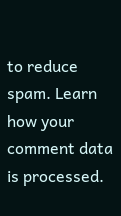to reduce spam. Learn how your comment data is processed.